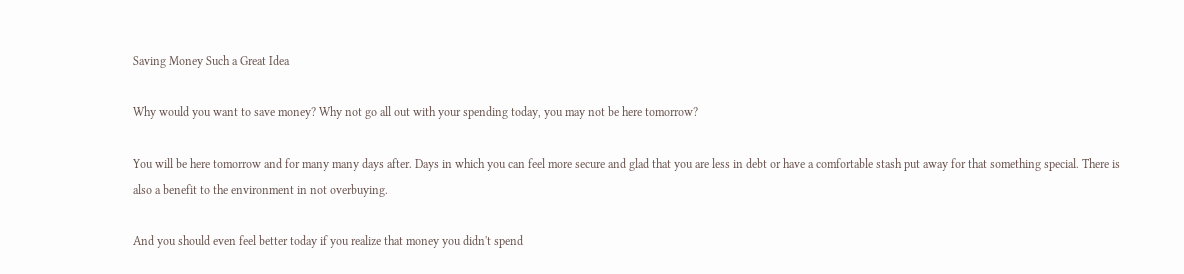Saving Money Such a Great Idea

Why would you want to save money? Why not go all out with your spending today, you may not be here tomorrow?

You will be here tomorrow and for many many days after. Days in which you can feel more secure and glad that you are less in debt or have a comfortable stash put away for that something special. There is also a benefit to the environment in not overbuying.

And you should even feel better today if you realize that money you didn't spend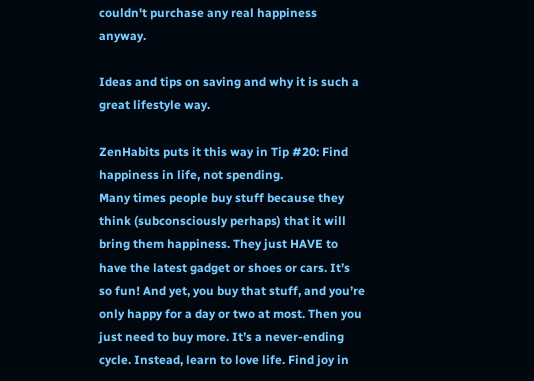couldn't purchase any real happiness anyway.

Ideas and tips on saving and why it is such a great lifestyle way.

ZenHabits puts it this way in Tip #20: Find happiness in life, not spending.
Many times people buy stuff because they think (subconsciously perhaps) that it will bring them happiness. They just HAVE to have the latest gadget or shoes or cars. It’s so fun! And yet, you buy that stuff, and you’re only happy for a day or two at most. Then you just need to buy more. It’s a never-ending cycle. Instead, learn to love life. Find joy in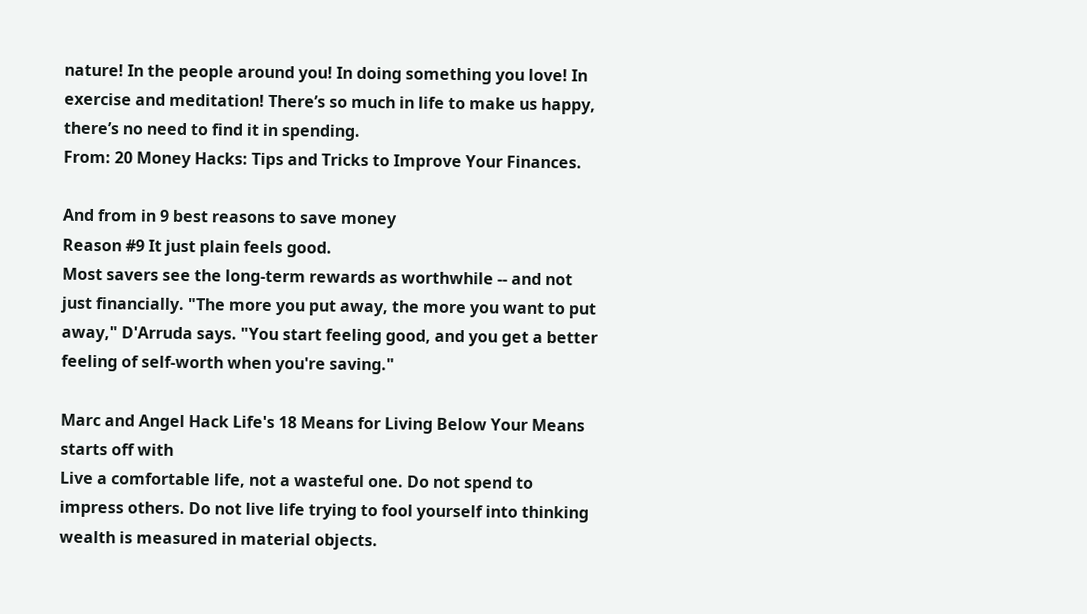nature! In the people around you! In doing something you love! In exercise and meditation! There’s so much in life to make us happy, there’s no need to find it in spending.
From: 20 Money Hacks: Tips and Tricks to Improve Your Finances.

And from in 9 best reasons to save money
Reason #9 It just plain feels good.
Most savers see the long-term rewards as worthwhile -- and not just financially. "The more you put away, the more you want to put away," D'Arruda says. "You start feeling good, and you get a better feeling of self-worth when you're saving."

Marc and Angel Hack Life's 18 Means for Living Below Your Means starts off with
Live a comfortable life, not a wasteful one. Do not spend to impress others. Do not live life trying to fool yourself into thinking wealth is measured in material objects.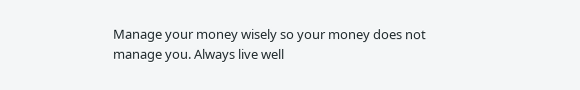Manage your money wisely so your money does not manage you. Always live well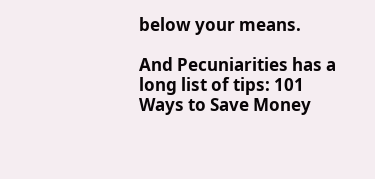below your means.

And Pecuniarities has a long list of tips: 101 Ways to Save Money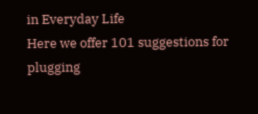in Everyday Life
Here we offer 101 suggestions for plugging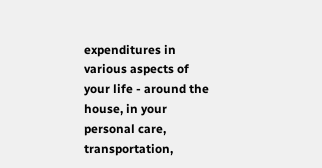expenditures in various aspects of your life - around the house, in your personal care, transportation,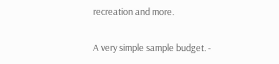recreation and more.

A very simple sample budget. -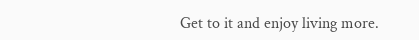Get to it and enjoy living more.